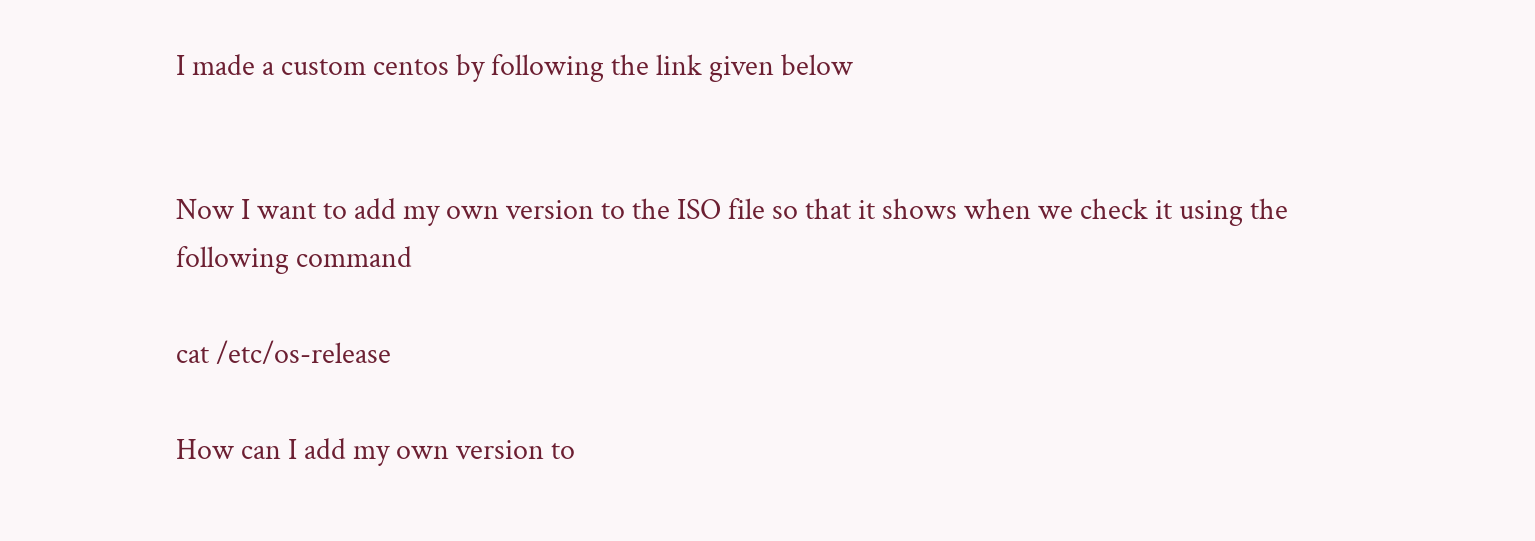I made a custom centos by following the link given below


Now I want to add my own version to the ISO file so that it shows when we check it using the following command

cat /etc/os-release

How can I add my own version to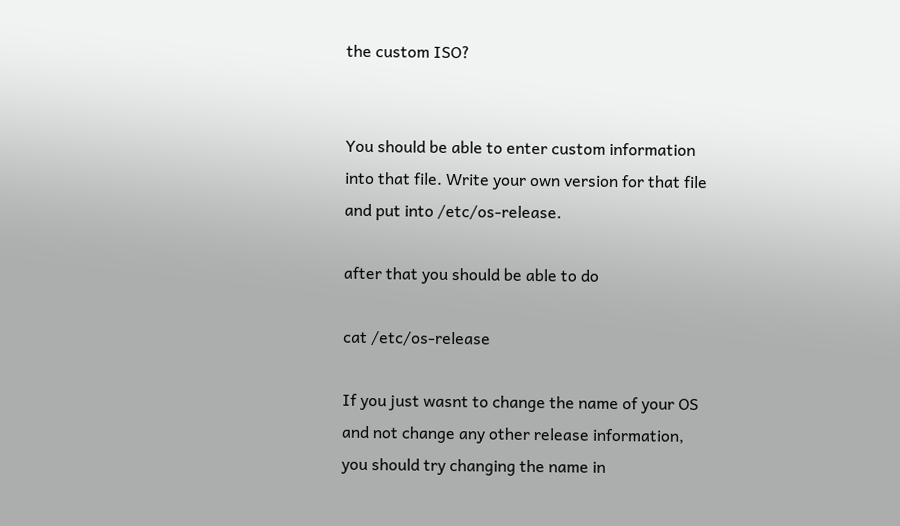the custom ISO?


You should be able to enter custom information into that file. Write your own version for that file and put into /etc/os-release.

after that you should be able to do

cat /etc/os-release

If you just wasnt to change the name of your OS and not change any other release information, you should try changing the name in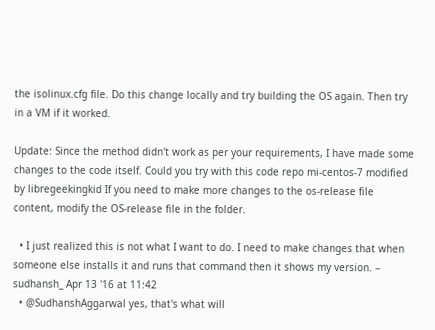the isolinux.cfg file. Do this change locally and try building the OS again. Then try in a VM if it worked.

Update: Since the method didn't work as per your requirements, I have made some changes to the code itself. Could you try with this code repo mi-centos-7 modified by libregeekingkid If you need to make more changes to the os-release file content, modify the OS-release file in the folder.

  • I just realized this is not what I want to do. I need to make changes that when someone else installs it and runs that command then it shows my version. – sudhansh_ Apr 13 '16 at 11:42
  • @SudhanshAggarwal yes, that's what will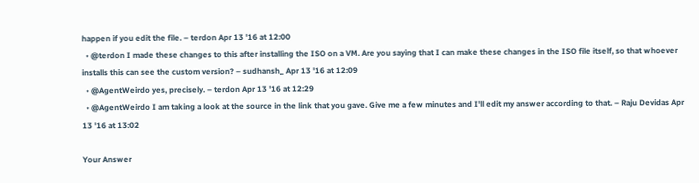happen if you edit the file. – terdon Apr 13 '16 at 12:00
  • @terdon I made these changes to this after installing the ISO on a VM. Are you saying that I can make these changes in the ISO file itself, so that whoever installs this can see the custom version? – sudhansh_ Apr 13 '16 at 12:09
  • @AgentWeirdo yes, precisely. – terdon Apr 13 '16 at 12:29
  • @AgentWeirdo I am taking a look at the source in the link that you gave. Give me a few minutes and I'll edit my answer according to that. – Raju Devidas Apr 13 '16 at 13:02

Your Answer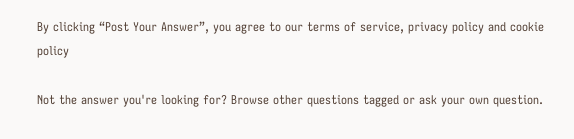By clicking “Post Your Answer”, you agree to our terms of service, privacy policy and cookie policy

Not the answer you're looking for? Browse other questions tagged or ask your own question.